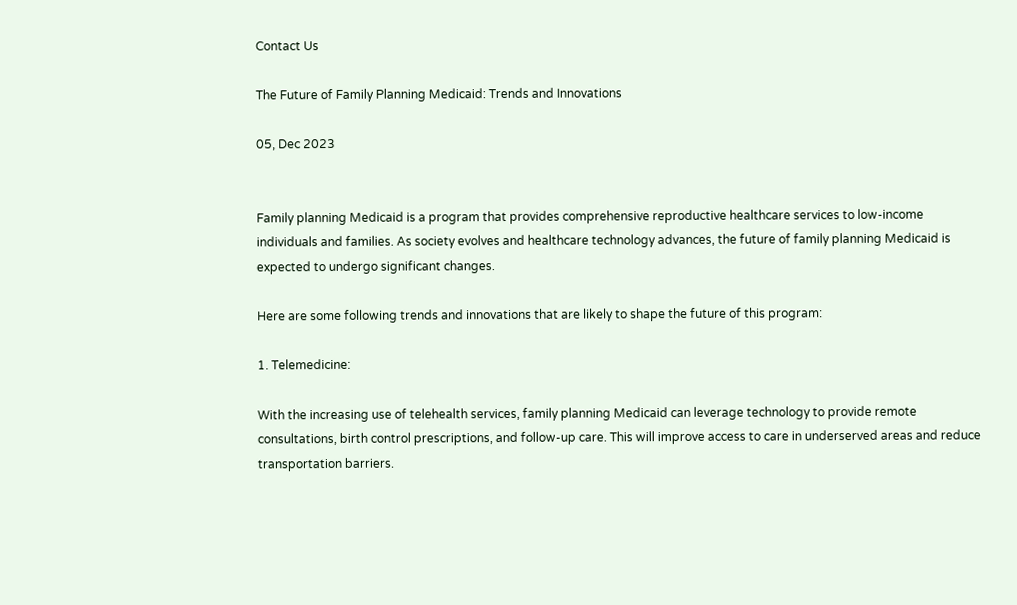Contact Us

The Future of Family Planning Medicaid: Trends and Innovations

05, Dec 2023


Family planning Medicaid is a program that provides comprehensive reproductive healthcare services to low-income individuals and families. As society evolves and healthcare technology advances, the future of family planning Medicaid is expected to undergo significant changes.

Here are some following trends and innovations that are likely to shape the future of this program:

1. Telemedicine:

With the increasing use of telehealth services, family planning Medicaid can leverage technology to provide remote consultations, birth control prescriptions, and follow-up care. This will improve access to care in underserved areas and reduce transportation barriers.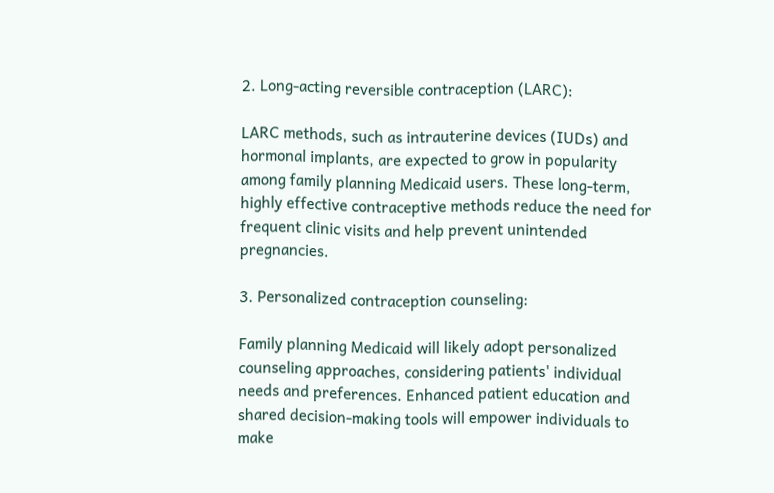2. Long-acting reversible contraception (LARC):

LARC methods, such as intrauterine devices (IUDs) and hormonal implants, are expected to grow in popularity among family planning Medicaid users. These long-term, highly effective contraceptive methods reduce the need for frequent clinic visits and help prevent unintended pregnancies.

3. Personalized contraception counseling:

Family planning Medicaid will likely adopt personalized counseling approaches, considering patients' individual needs and preferences. Enhanced patient education and shared decision-making tools will empower individuals to make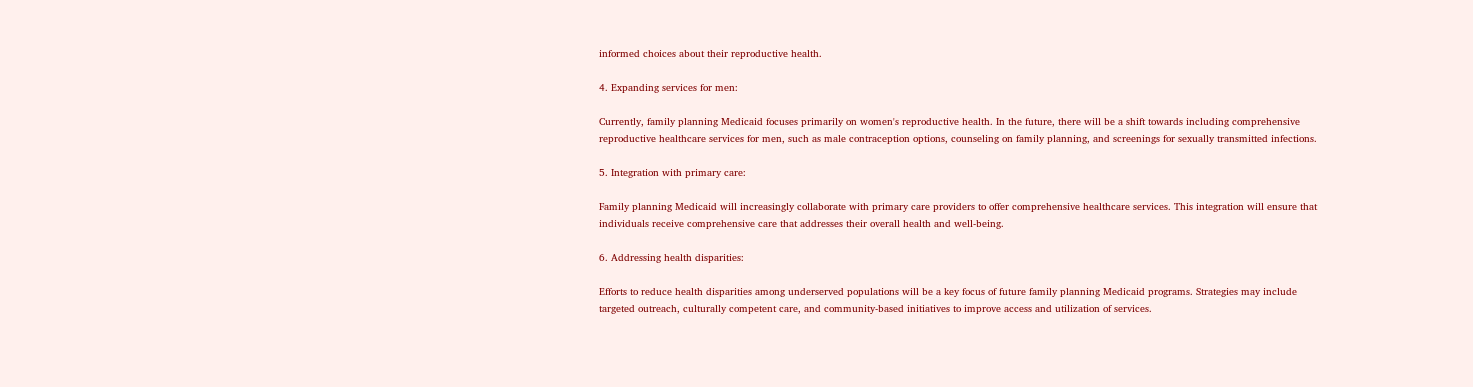informed choices about their reproductive health.

4. Expanding services for men:

Currently, family planning Medicaid focuses primarily on women's reproductive health. In the future, there will be a shift towards including comprehensive reproductive healthcare services for men, such as male contraception options, counseling on family planning, and screenings for sexually transmitted infections.

5. Integration with primary care:

Family planning Medicaid will increasingly collaborate with primary care providers to offer comprehensive healthcare services. This integration will ensure that individuals receive comprehensive care that addresses their overall health and well-being.

6. Addressing health disparities:

Efforts to reduce health disparities among underserved populations will be a key focus of future family planning Medicaid programs. Strategies may include targeted outreach, culturally competent care, and community-based initiatives to improve access and utilization of services.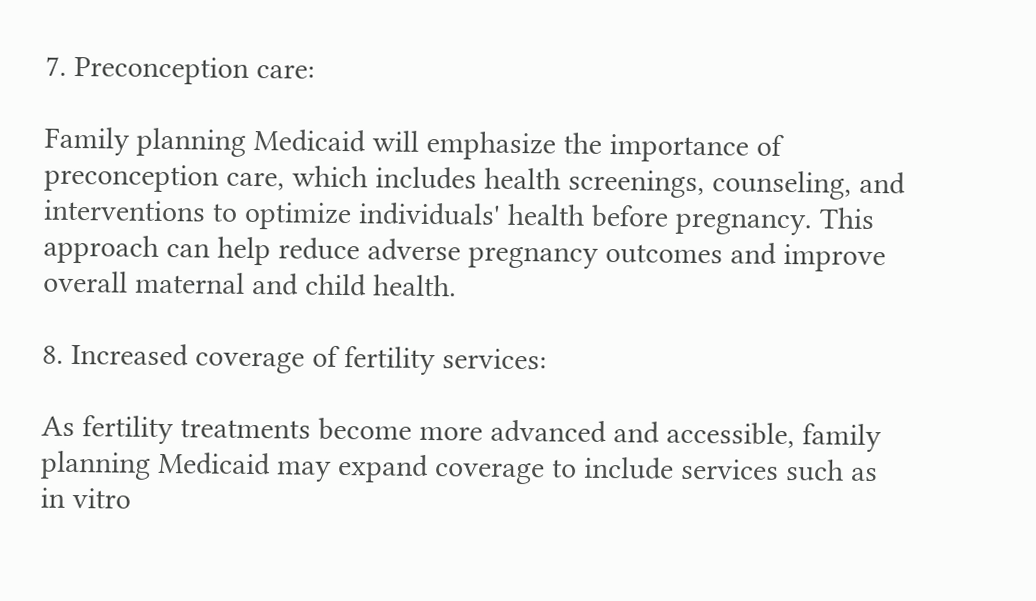7. Preconception care:

Family planning Medicaid will emphasize the importance of preconception care, which includes health screenings, counseling, and interventions to optimize individuals' health before pregnancy. This approach can help reduce adverse pregnancy outcomes and improve overall maternal and child health.

8. Increased coverage of fertility services:

As fertility treatments become more advanced and accessible, family planning Medicaid may expand coverage to include services such as in vitro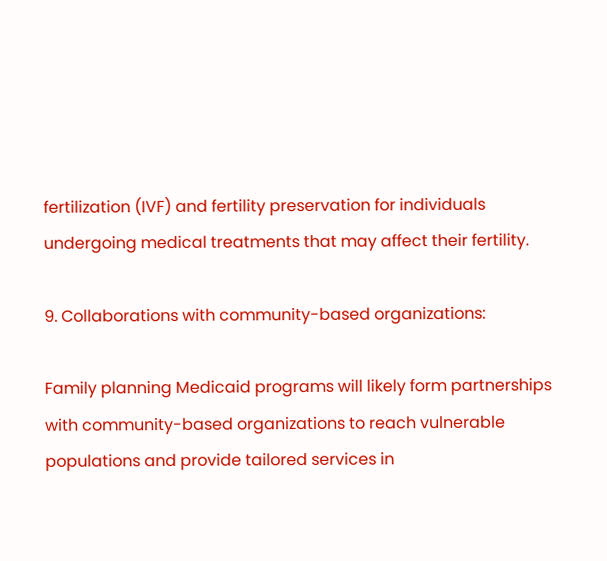fertilization (IVF) and fertility preservation for individuals undergoing medical treatments that may affect their fertility.

9. Collaborations with community-based organizations:

Family planning Medicaid programs will likely form partnerships with community-based organizations to reach vulnerable populations and provide tailored services in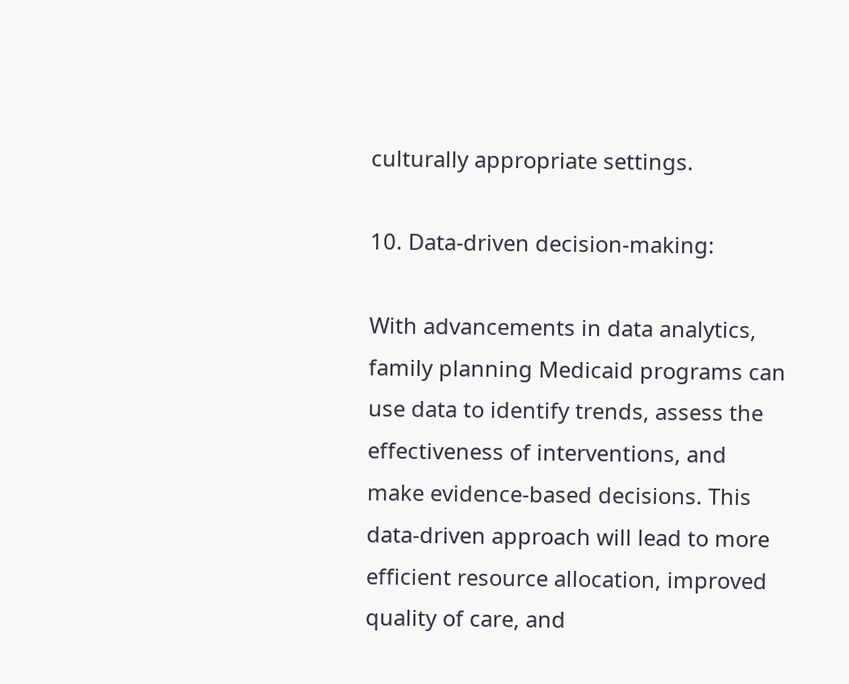culturally appropriate settings.

10. Data-driven decision-making:

With advancements in data analytics, family planning Medicaid programs can use data to identify trends, assess the effectiveness of interventions, and make evidence-based decisions. This data-driven approach will lead to more efficient resource allocation, improved quality of care, and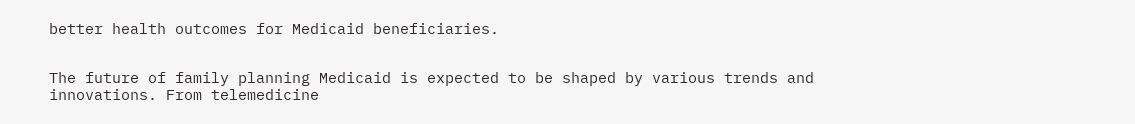better health outcomes for Medicaid beneficiaries.


The future of family planning Medicaid is expected to be shaped by various trends and innovations. From telemedicine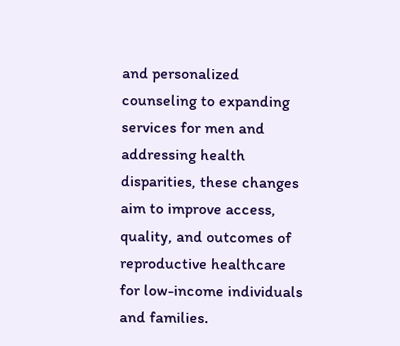and personalized counseling to expanding services for men and addressing health disparities, these changes aim to improve access, quality, and outcomes of reproductive healthcare for low-income individuals and families.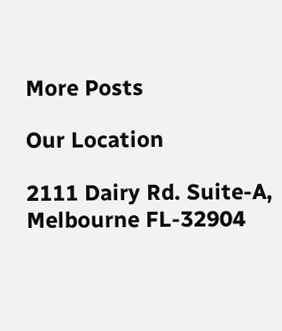More Posts

Our Location

2111 Dairy Rd. Suite-A, Melbourne FL-32904